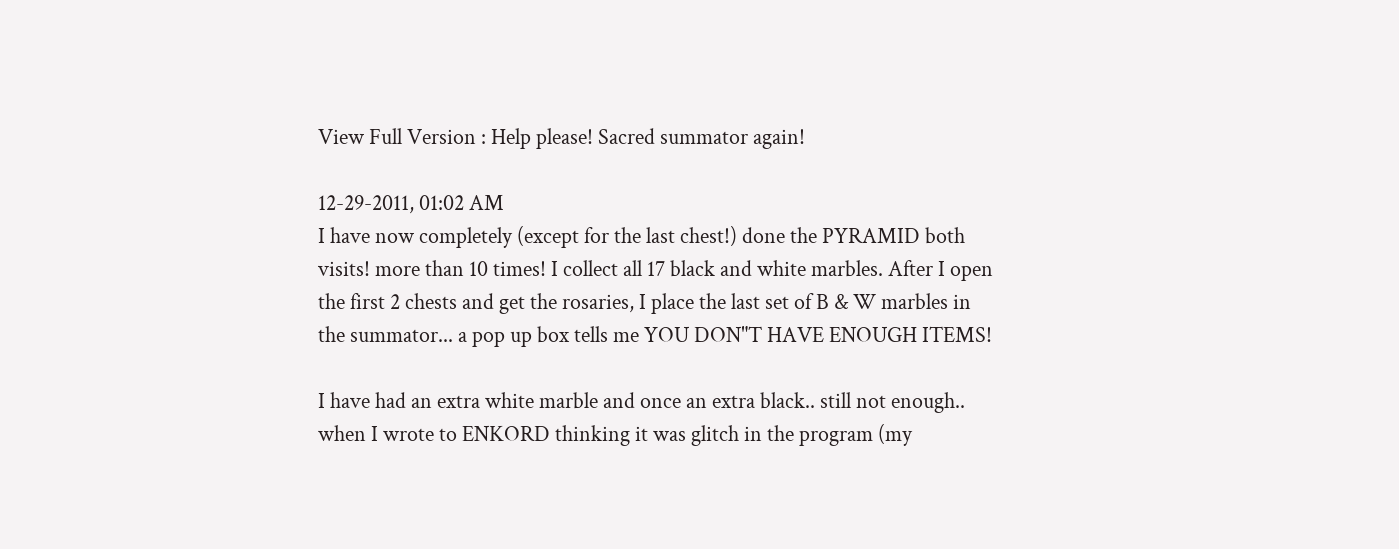View Full Version : Help please! Sacred summator again!

12-29-2011, 01:02 AM
I have now completely (except for the last chest!) done the PYRAMID both visits! more than 10 times! I collect all 17 black and white marbles. After I open the first 2 chests and get the rosaries, I place the last set of B & W marbles in the summator... a pop up box tells me YOU DON"T HAVE ENOUGH ITEMS!

I have had an extra white marble and once an extra black.. still not enough.. when I wrote to ENKORD thinking it was glitch in the program (my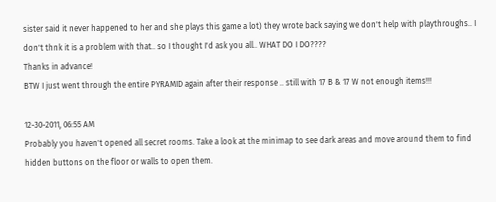sister said it never happened to her and she plays this game a lot) they wrote back saying we don't help with playthroughs.. I don't thnk it is a problem with that.. so I thought I'd ask you all.. WHAT DO I DO????
Thanks in advance!
BTW I just went through the entire PYRAMID again after their response .. still with 17 B & 17 W not enough items!!!

12-30-2011, 06:55 AM
Probably you haven't opened all secret rooms. Take a look at the minimap to see dark areas and move around them to find hidden buttons on the floor or walls to open them.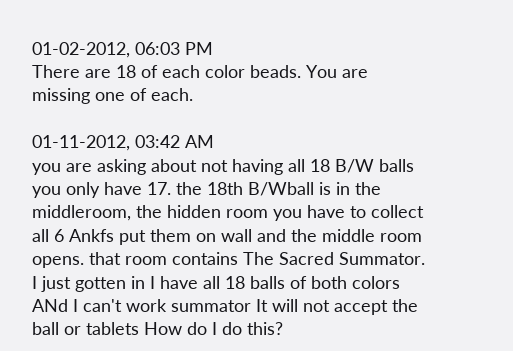01-02-2012, 06:03 PM
There are 18 of each color beads. You are missing one of each.

01-11-2012, 03:42 AM
you are asking about not having all 18 B/W balls you only have 17. the 18th B/Wball is in the middleroom, the hidden room you have to collect all 6 Ankfs put them on wall and the middle room opens. that room contains The Sacred Summator. I just gotten in I have all 18 balls of both colors ANd I can't work summator It will not accept the ball or tablets How do I do this?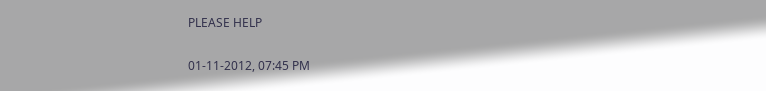PLEASE HELP

01-11-2012, 07:45 PM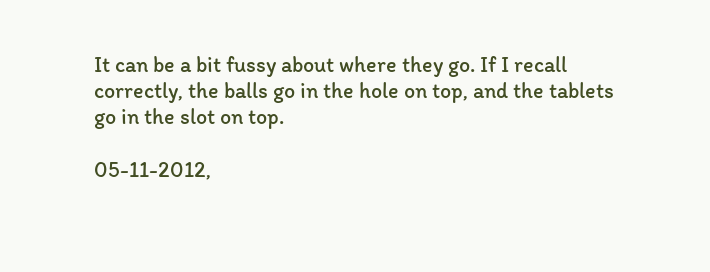It can be a bit fussy about where they go. If I recall correctly, the balls go in the hole on top, and the tablets go in the slot on top.

05-11-2012,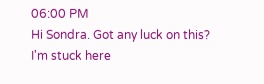06:00 PM
Hi Sondra. Got any luck on this? I'm stuck here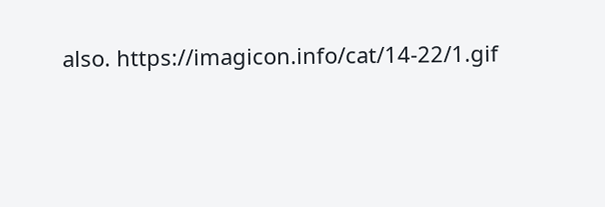also. https://imagicon.info/cat/14-22/1.gif